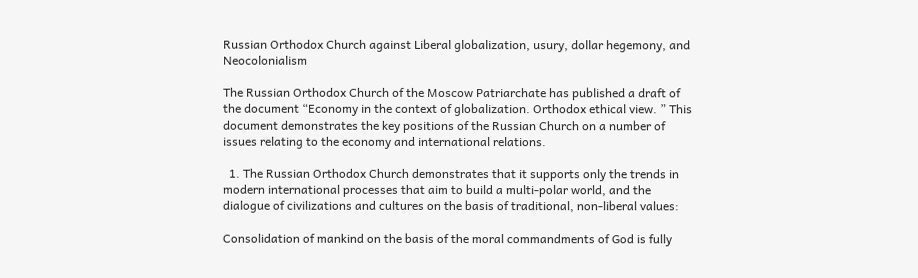Russian Orthodox Church against Liberal globalization, usury, dollar hegemony, and Neocolonialism

The Russian Orthodox Church of the Moscow Patriarchate has published a draft of the document “Economy in the context of globalization. Orthodox ethical view. ” This document demonstrates the key positions of the Russian Church on a number of issues relating to the economy and international relations.

  1. The Russian Orthodox Church demonstrates that it supports only the trends in modern international processes that aim to build a multi-polar world, and the dialogue of civilizations and cultures on the basis of traditional, non-liberal values:

Consolidation of mankind on the basis of the moral commandments of God is fully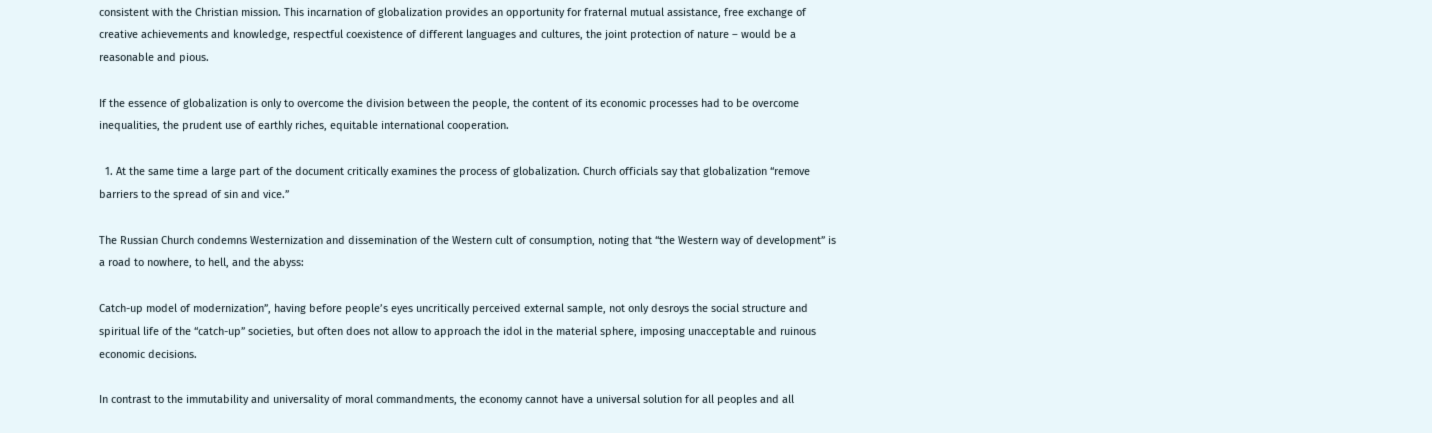consistent with the Christian mission. This incarnation of globalization provides an opportunity for fraternal mutual assistance, free exchange of creative achievements and knowledge, respectful coexistence of different languages and cultures, the joint protection of nature – would be a reasonable and pious.

If the essence of globalization is only to overcome the division between the people, the content of its economic processes had to be overcome inequalities, the prudent use of earthly riches, equitable international cooperation.

  1. At the same time a large part of the document critically examines the process of globalization. Church officials say that globalization “remove barriers to the spread of sin and vice.”

The Russian Church condemns Westernization and dissemination of the Western cult of consumption, noting that “the Western way of development” is a road to nowhere, to hell, and the abyss:

Catch-up model of modernization”, having before people’s eyes uncritically perceived external sample, not only desroys the social structure and spiritual life of the “catch-up” societies, but often does not allow to approach the idol in the material sphere, imposing unacceptable and ruinous economic decisions.

In contrast to the immutability and universality of moral commandments, the economy cannot have a universal solution for all peoples and all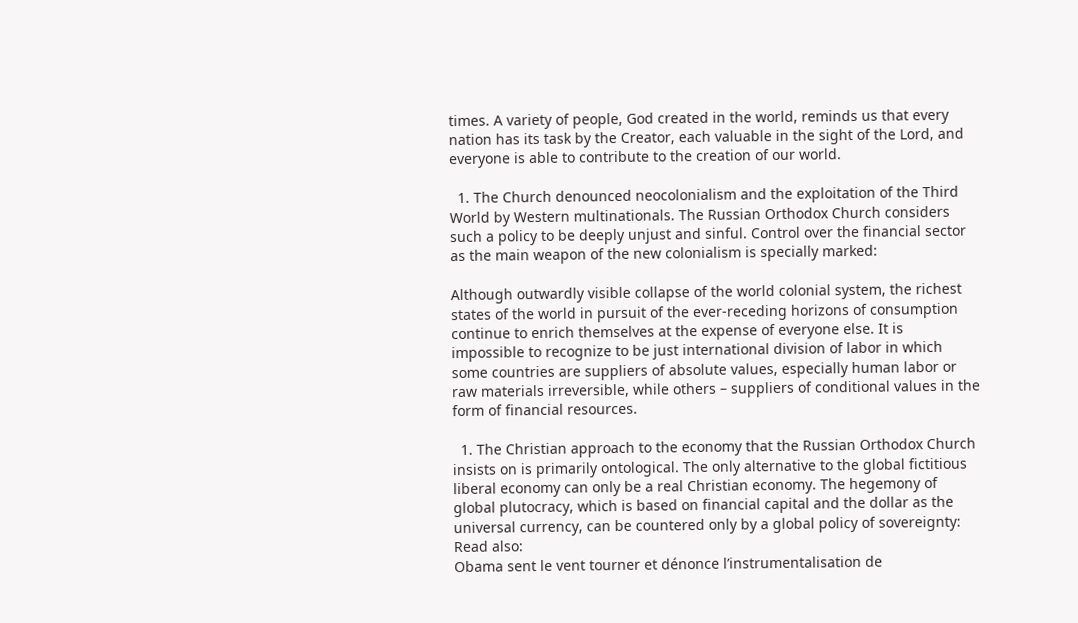times. A variety of people, God created in the world, reminds us that every nation has its task by the Creator, each valuable in the sight of the Lord, and everyone is able to contribute to the creation of our world.

  1. The Church denounced neocolonialism and the exploitation of the Third World by Western multinationals. The Russian Orthodox Church considers such a policy to be deeply unjust and sinful. Control over the financial sector as the main weapon of the new colonialism is specially marked:

Although outwardly visible collapse of the world colonial system, the richest states of the world in pursuit of the ever-receding horizons of consumption continue to enrich themselves at the expense of everyone else. It is impossible to recognize to be just international division of labor in which some countries are suppliers of absolute values, especially human labor or raw materials irreversible, while others – suppliers of conditional values in the form of financial resources.

  1. The Christian approach to the economy that the Russian Orthodox Church insists on is primarily ontological. The only alternative to the global fictitious liberal economy can only be a real Christian economy. The hegemony of global plutocracy, which is based on financial capital and the dollar as the universal currency, can be countered only by a global policy of sovereignty:
Read also:
Obama sent le vent tourner et dénonce l’instrumentalisation de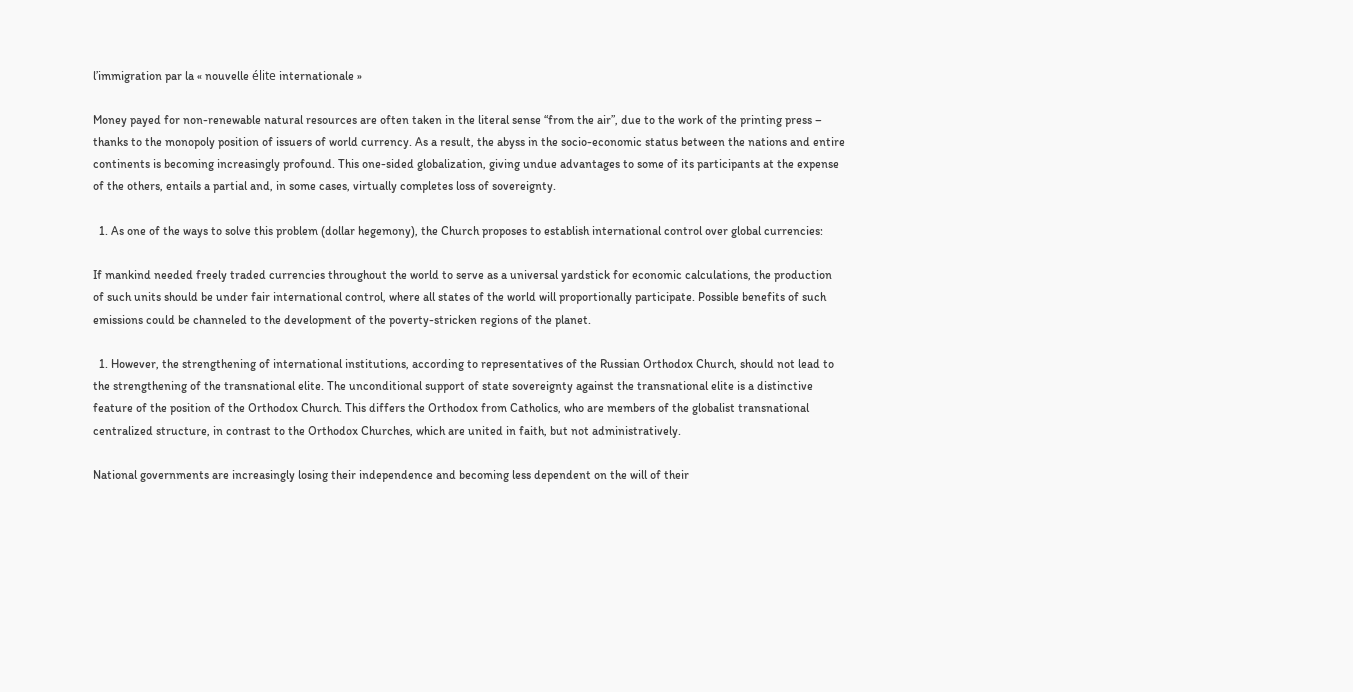l’immigration par la « nouvelle élite internationale »

Money payed for non-renewable natural resources are often taken in the literal sense “from the air”, due to the work of the printing press – thanks to the monopoly position of issuers of world currency. As a result, the abyss in the socio-economic status between the nations and entire continents is becoming increasingly profound. This one-sided globalization, giving undue advantages to some of its participants at the expense of the others, entails a partial and, in some cases, virtually completes loss of sovereignty.

  1. As one of the ways to solve this problem (dollar hegemony), the Church proposes to establish international control over global currencies:

If mankind needed freely traded currencies throughout the world to serve as a universal yardstick for economic calculations, the production of such units should be under fair international control, where all states of the world will proportionally participate. Possible benefits of such emissions could be channeled to the development of the poverty-stricken regions of the planet.

  1. However, the strengthening of international institutions, according to representatives of the Russian Orthodox Church, should not lead to the strengthening of the transnational elite. The unconditional support of state sovereignty against the transnational elite is a distinctive feature of the position of the Orthodox Church. This differs the Orthodox from Catholics, who are members of the globalist transnational centralized structure, in contrast to the Orthodox Churches, which are united in faith, but not administratively.

National governments are increasingly losing their independence and becoming less dependent on the will of their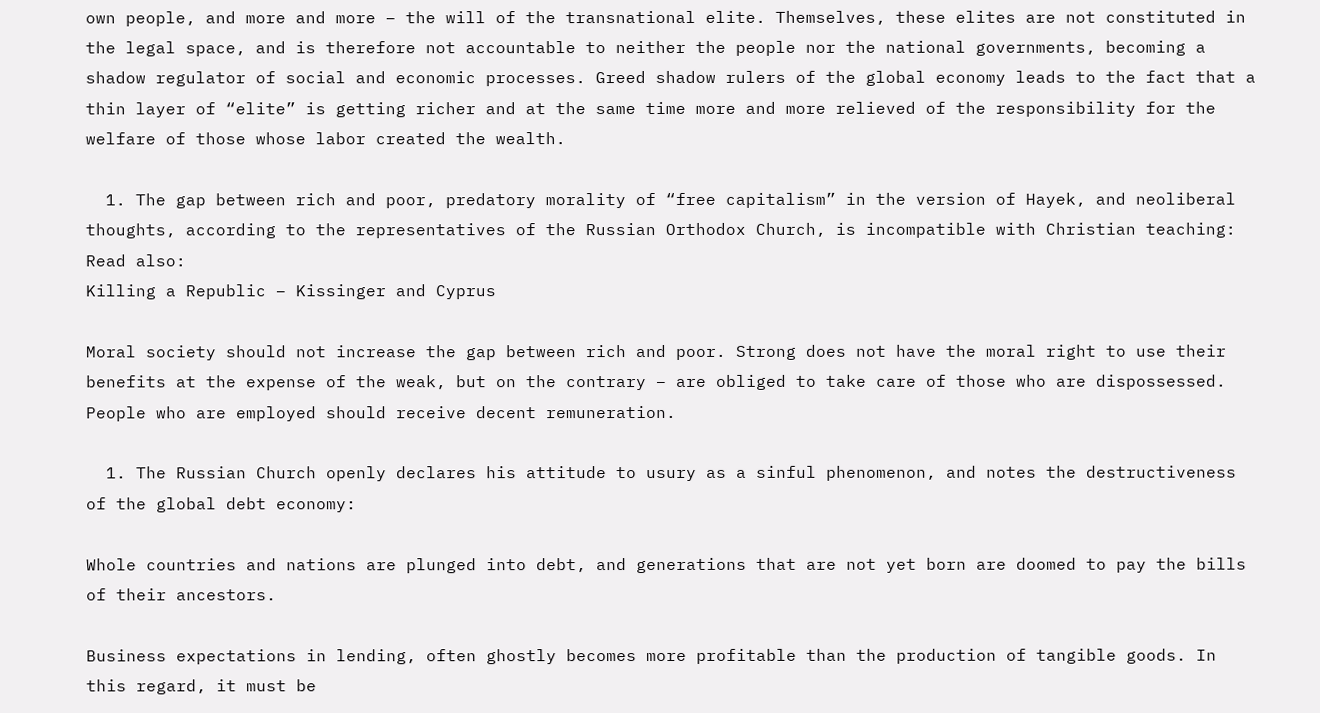own people, and more and more – the will of the transnational elite. Themselves, these elites are not constituted in the legal space, and is therefore not accountable to neither the people nor the national governments, becoming a shadow regulator of social and economic processes. Greed shadow rulers of the global economy leads to the fact that a thin layer of “elite” is getting richer and at the same time more and more relieved of the responsibility for the welfare of those whose labor created the wealth.

  1. The gap between rich and poor, predatory morality of “free capitalism” in the version of Hayek, and neoliberal thoughts, according to the representatives of the Russian Orthodox Church, is incompatible with Christian teaching:
Read also:
Killing a Republic – Kissinger and Cyprus

Moral society should not increase the gap between rich and poor. Strong does not have the moral right to use their benefits at the expense of the weak, but on the contrary – are obliged to take care of those who are dispossessed. People who are employed should receive decent remuneration.

  1. The Russian Church openly declares his attitude to usury as a sinful phenomenon, and notes the destructiveness of the global debt economy:

Whole countries and nations are plunged into debt, and generations that are not yet born are doomed to pay the bills of their ancestors.

Business expectations in lending, often ghostly becomes more profitable than the production of tangible goods. In this regard, it must be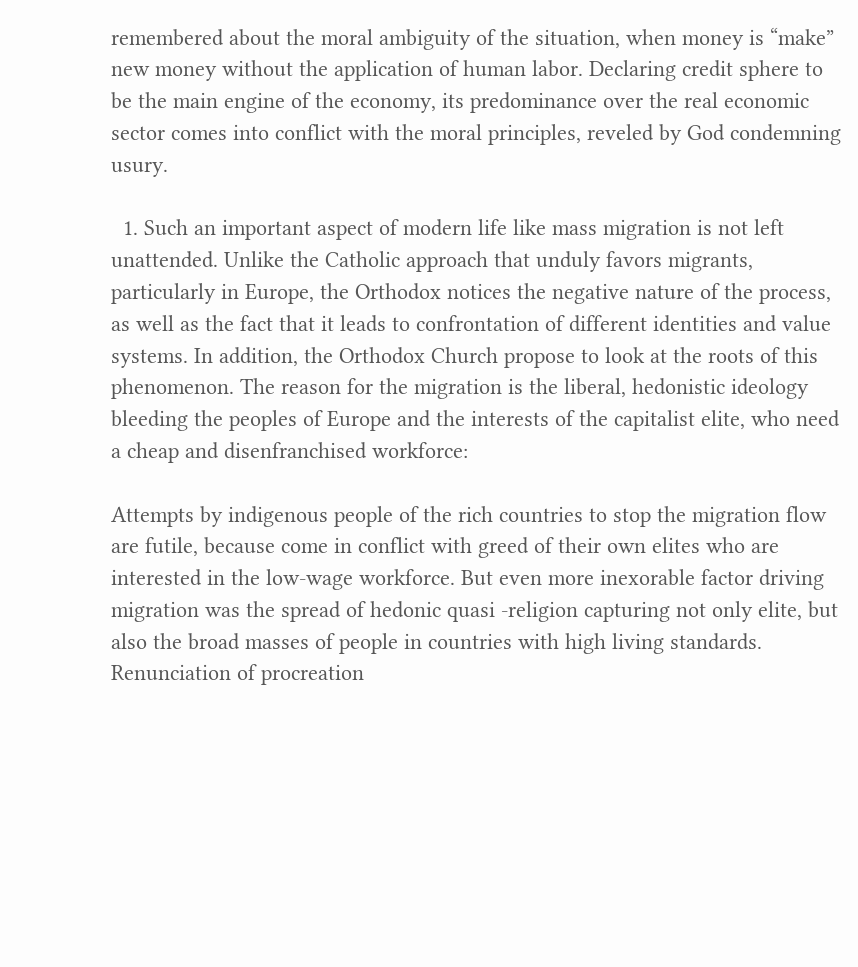remembered about the moral ambiguity of the situation, when money is “make” new money without the application of human labor. Declaring credit sphere to be the main engine of the economy, its predominance over the real economic sector comes into conflict with the moral principles, reveled by God condemning usury.

  1. Such an important aspect of modern life like mass migration is not left unattended. Unlike the Catholic approach that unduly favors migrants, particularly in Europe, the Orthodox notices the negative nature of the process, as well as the fact that it leads to confrontation of different identities and value systems. In addition, the Orthodox Church propose to look at the roots of this phenomenon. The reason for the migration is the liberal, hedonistic ideology bleeding the peoples of Europe and the interests of the capitalist elite, who need a cheap and disenfranchised workforce:

Attempts by indigenous people of the rich countries to stop the migration flow are futile, because come in conflict with greed of their own elites who are interested in the low-wage workforce. But even more inexorable factor driving migration was the spread of hedonic quasi -religion capturing not only elite, but also the broad masses of people in countries with high living standards. Renunciation of procreation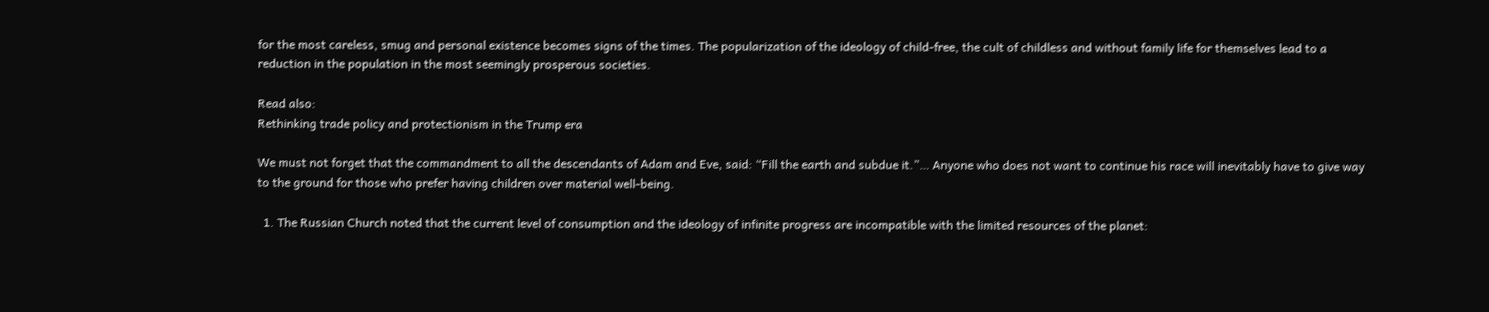for the most careless, smug and personal existence becomes signs of the times. The popularization of the ideology of child-free, the cult of childless and without family life for themselves lead to a reduction in the population in the most seemingly prosperous societies.

Read also:
Rethinking trade policy and protectionism in the Trump era

We must not forget that the commandment to all the descendants of Adam and Eve, said: “Fill the earth and subdue it.”… Anyone who does not want to continue his race will inevitably have to give way to the ground for those who prefer having children over material well-being.

  1. The Russian Church noted that the current level of consumption and the ideology of infinite progress are incompatible with the limited resources of the planet: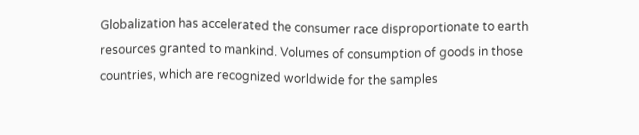Globalization has accelerated the consumer race disproportionate to earth resources granted to mankind. Volumes of consumption of goods in those countries, which are recognized worldwide for the samples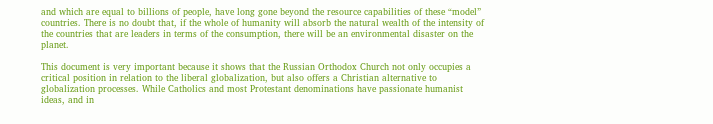and which are equal to billions of people, have long gone beyond the resource capabilities of these “model” countries. There is no doubt that, if the whole of humanity will absorb the natural wealth of the intensity of the countries that are leaders in terms of the consumption, there will be an environmental disaster on the planet.

This document is very important because it shows that the Russian Orthodox Church not only occupies a critical position in relation to the liberal globalization, but also offers a Christian alternative to globalization processes. While Catholics and most Protestant denominations have passionate humanist ideas, and in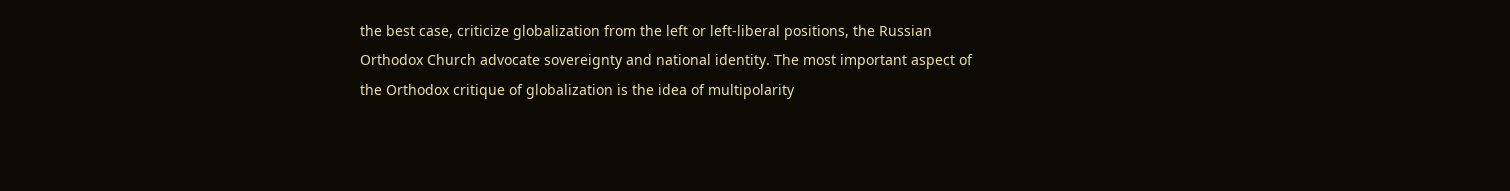the best case, criticize globalization from the left or left-liberal positions, the Russian Orthodox Church advocate sovereignty and national identity. The most important aspect of the Orthodox critique of globalization is the idea of multipolarity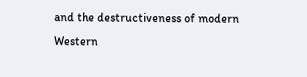and the destructiveness of modern Western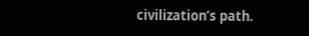civilization’s path.